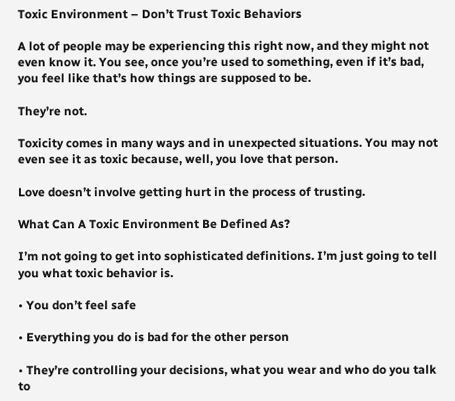Toxic Environment – Don’t Trust Toxic Behaviors

A lot of people may be experiencing this right now, and they might not even know it. You see, once you’re used to something, even if it’s bad, you feel like that’s how things are supposed to be.

They’re not.

Toxicity comes in many ways and in unexpected situations. You may not even see it as toxic because, well, you love that person.

Love doesn’t involve getting hurt in the process of trusting.

What Can A Toxic Environment Be Defined As?

I’m not going to get into sophisticated definitions. I’m just going to tell you what toxic behavior is.

• You don’t feel safe

• Everything you do is bad for the other person

• They’re controlling your decisions, what you wear and who do you talk to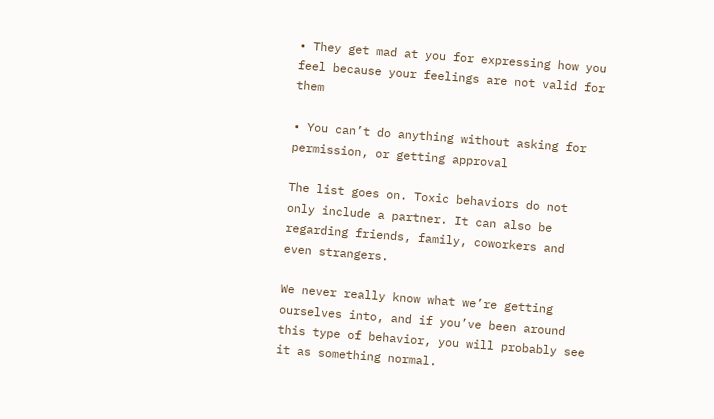• They get mad at you for expressing how you feel because your feelings are not valid for them

• You can’t do anything without asking for permission, or getting approval

The list goes on. Toxic behaviors do not only include a partner. It can also be regarding friends, family, coworkers and even strangers.

We never really know what we’re getting ourselves into, and if you’ve been around this type of behavior, you will probably see it as something normal.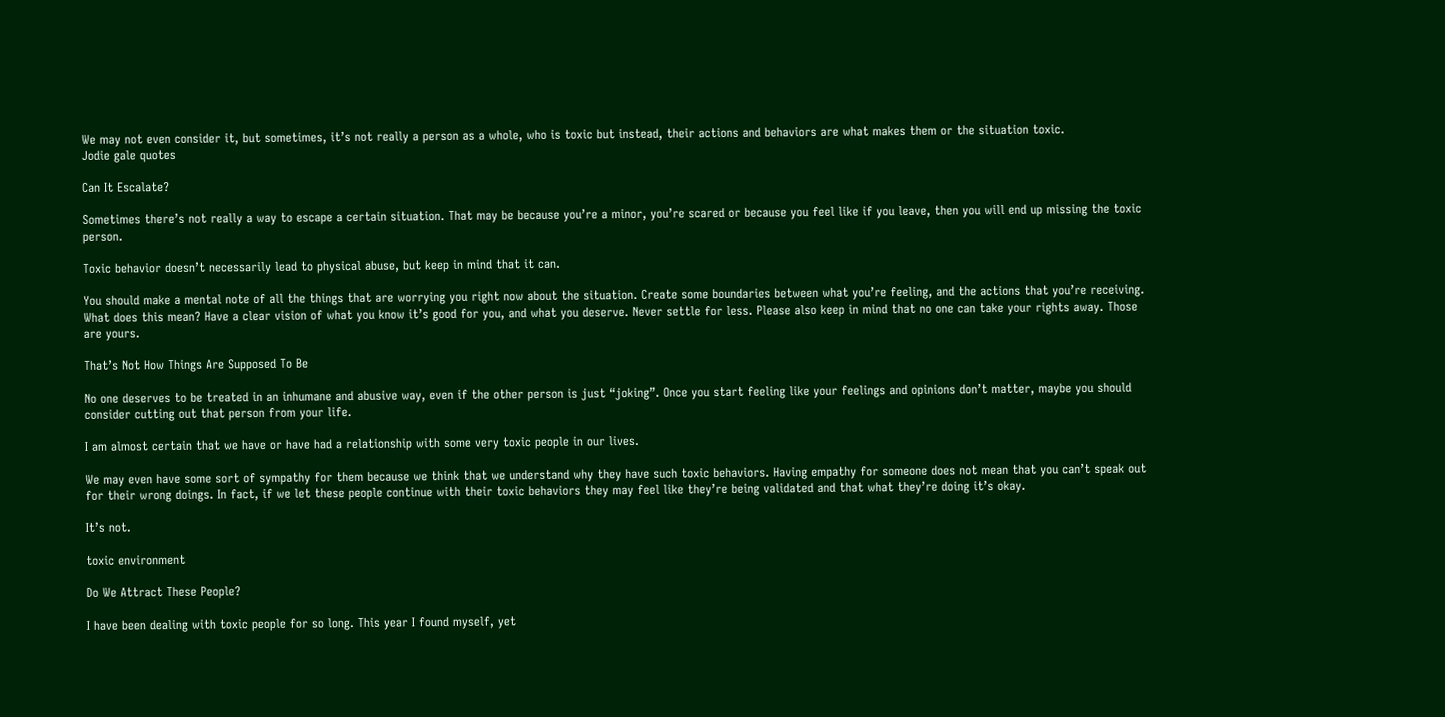We may not even consider it, but sometimes, it’s not really a person as a whole, who is toxic but instead, their actions and behaviors are what makes them or the situation toxic.
Jodie gale quotes

Can It Escalate?

Sometimes there’s not really a way to escape a certain situation. That may be because you’re a minor, you’re scared or because you feel like if you leave, then you will end up missing the toxic person.

Toxic behavior doesn’t necessarily lead to physical abuse, but keep in mind that it can.

You should make a mental note of all the things that are worrying you right now about the situation. Create some boundaries between what you’re feeling, and the actions that you’re receiving. What does this mean? Have a clear vision of what you know it’s good for you, and what you deserve. Never settle for less. Please also keep in mind that no one can take your rights away. Those are yours.

That’s Not How Things Are Supposed To Be

No one deserves to be treated in an inhumane and abusive way, even if the other person is just “joking”. Once you start feeling like your feelings and opinions don’t matter, maybe you should consider cutting out that person from your life.

I am almost certain that we have or have had a relationship with some very toxic people in our lives.

We may even have some sort of sympathy for them because we think that we understand why they have such toxic behaviors. Having empathy for someone does not mean that you can’t speak out for their wrong doings. In fact, if we let these people continue with their toxic behaviors they may feel like they’re being validated and that what they’re doing it’s okay.

It’s not.

toxic environment

Do We Attract These People?

I have been dealing with toxic people for so long. This year I found myself, yet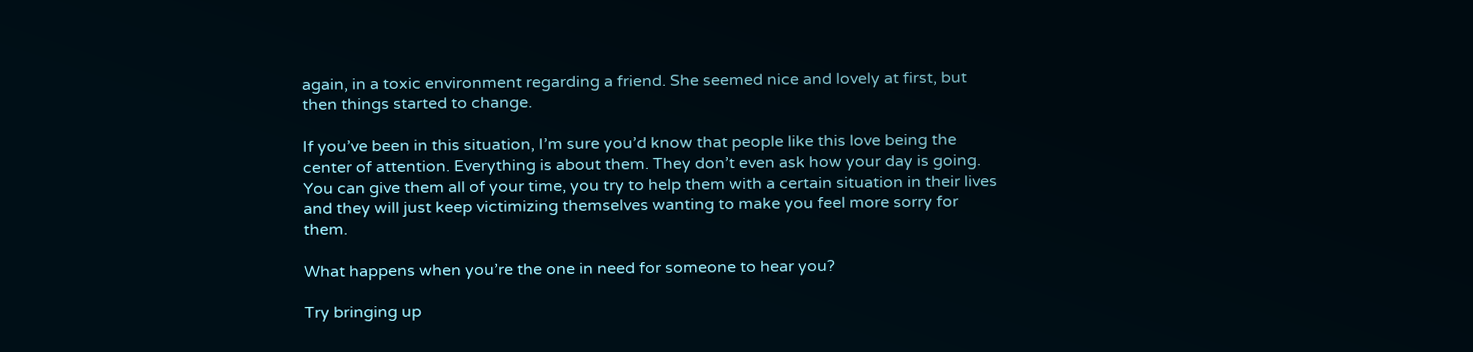again, in a toxic environment regarding a friend. She seemed nice and lovely at first, but then things started to change.

If you’ve been in this situation, I’m sure you’d know that people like this love being the center of attention. Everything is about them. They don’t even ask how your day is going. You can give them all of your time, you try to help them with a certain situation in their lives and they will just keep victimizing themselves wanting to make you feel more sorry for them.

What happens when you’re the one in need for someone to hear you?

Try bringing up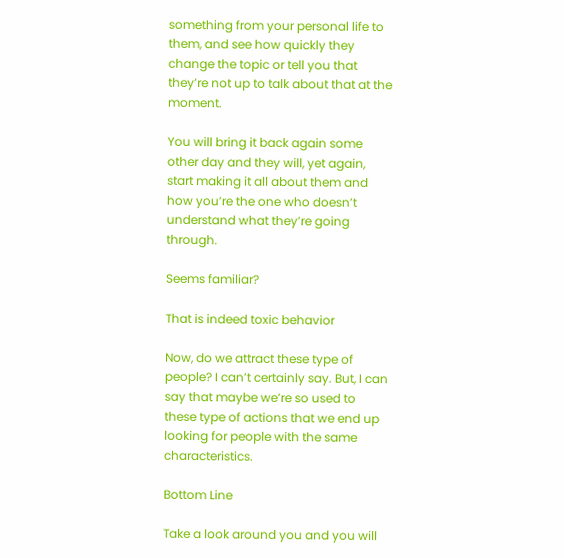something from your personal life to them, and see how quickly they change the topic or tell you that they’re not up to talk about that at the moment.

You will bring it back again some other day and they will, yet again, start making it all about them and how you’re the one who doesn’t understand what they’re going through.

Seems familiar?

That is indeed toxic behavior

Now, do we attract these type of people? I can’t certainly say. But, I can say that maybe we’re so used to these type of actions that we end up looking for people with the same characteristics.

Bottom Line

Take a look around you and you will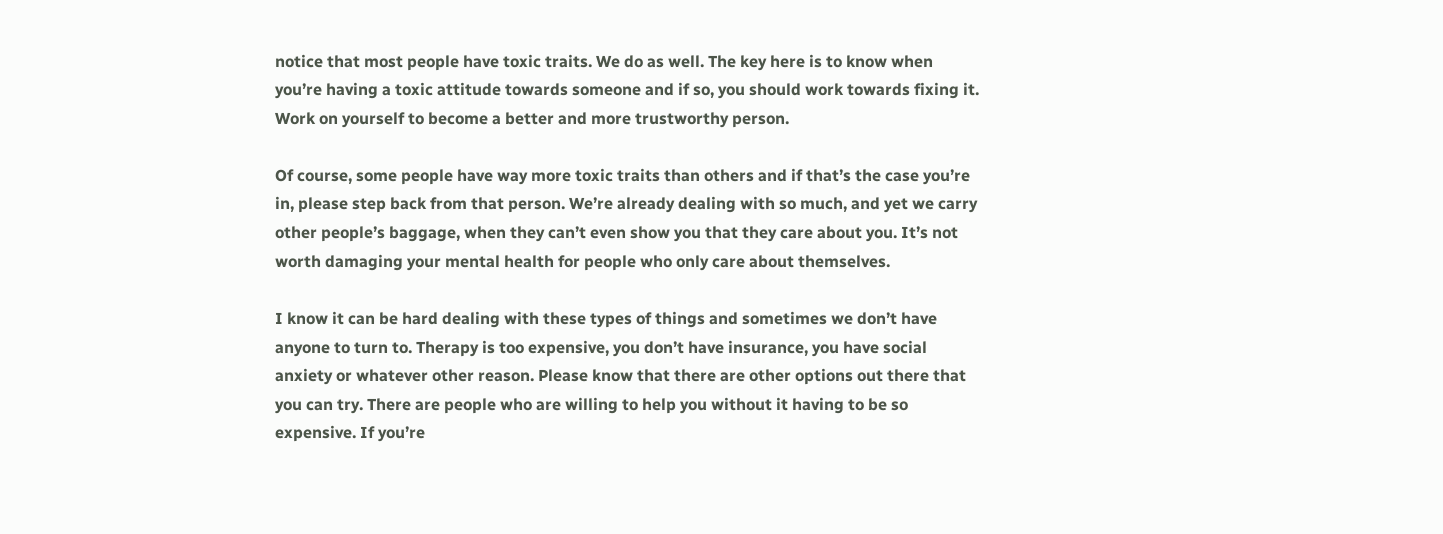notice that most people have toxic traits. We do as well. The key here is to know when you’re having a toxic attitude towards someone and if so, you should work towards fixing it. Work on yourself to become a better and more trustworthy person.

Of course, some people have way more toxic traits than others and if that’s the case you’re in, please step back from that person. We’re already dealing with so much, and yet we carry other people’s baggage, when they can’t even show you that they care about you. It’s not worth damaging your mental health for people who only care about themselves.

I know it can be hard dealing with these types of things and sometimes we don’t have anyone to turn to. Therapy is too expensive, you don’t have insurance, you have social anxiety or whatever other reason. Please know that there are other options out there that you can try. There are people who are willing to help you without it having to be so expensive. If you’re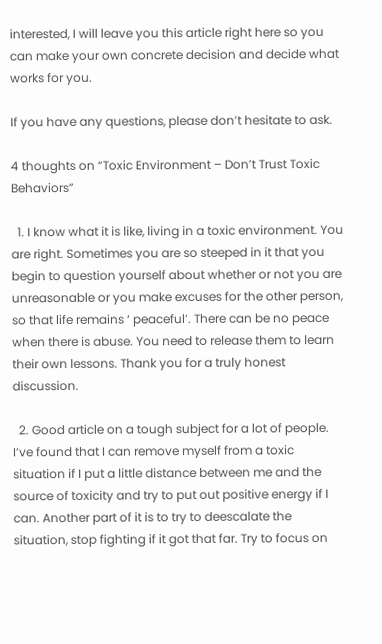interested, I will leave you this article right here so you can make your own concrete decision and decide what works for you.

If you have any questions, please don’t hesitate to ask.

4 thoughts on “Toxic Environment – Don’t Trust Toxic Behaviors”

  1. I know what it is like, living in a toxic environment. You are right. Sometimes you are so steeped in it that you begin to question yourself about whether or not you are unreasonable or you make excuses for the other person, so that life remains ‘ peaceful’. There can be no peace when there is abuse. You need to release them to learn their own lessons. Thank you for a truly honest discussion.

  2. Good article on a tough subject for a lot of people. I’ve found that I can remove myself from a toxic situation if I put a little distance between me and the source of toxicity and try to put out positive energy if I can. Another part of it is to try to deescalate the situation, stop fighting if it got that far. Try to focus on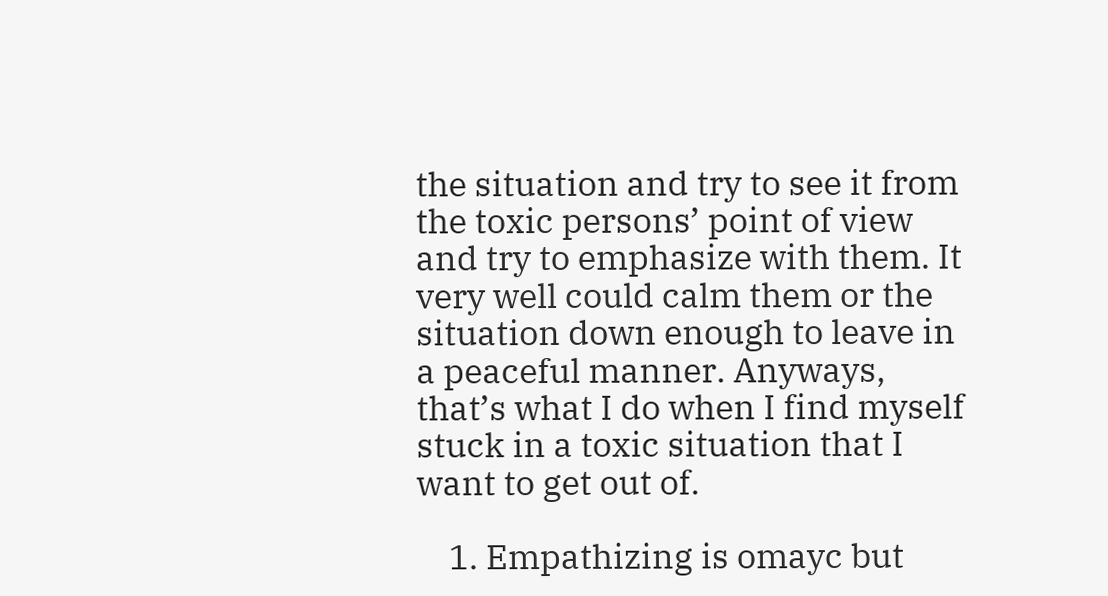the situation and try to see it from the toxic persons’ point of view and try to emphasize with them. It very well could calm them or the situation down enough to leave in a peaceful manner. Anyways, that’s what I do when I find myself stuck in a toxic situation that I want to get out of.

    1. Empathizing is omayc but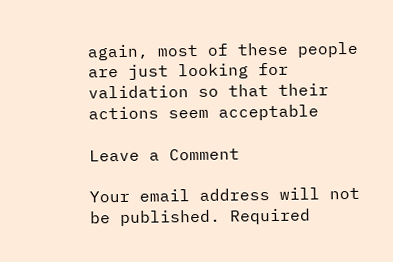again, most of these people are just looking for validation so that their actions seem acceptable

Leave a Comment

Your email address will not be published. Required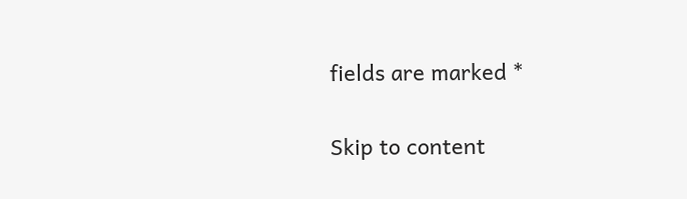fields are marked *

Skip to content